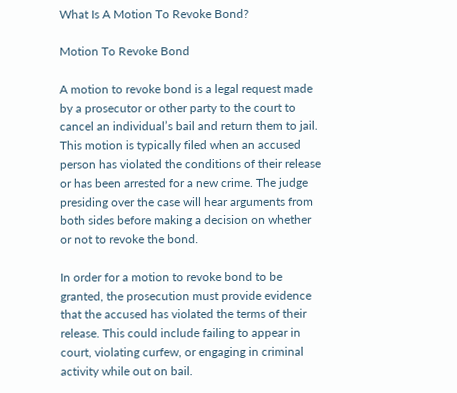What Is A Motion To Revoke Bond?

Motion To Revoke Bond

A motion to revoke bond is a legal request made by a prosecutor or other party to the court to cancel an individual’s bail and return them to jail. This motion is typically filed when an accused person has violated the conditions of their release or has been arrested for a new crime. The judge presiding over the case will hear arguments from both sides before making a decision on whether or not to revoke the bond.

In order for a motion to revoke bond to be granted, the prosecution must provide evidence that the accused has violated the terms of their release. This could include failing to appear in court, violating curfew, or engaging in criminal activity while out on bail.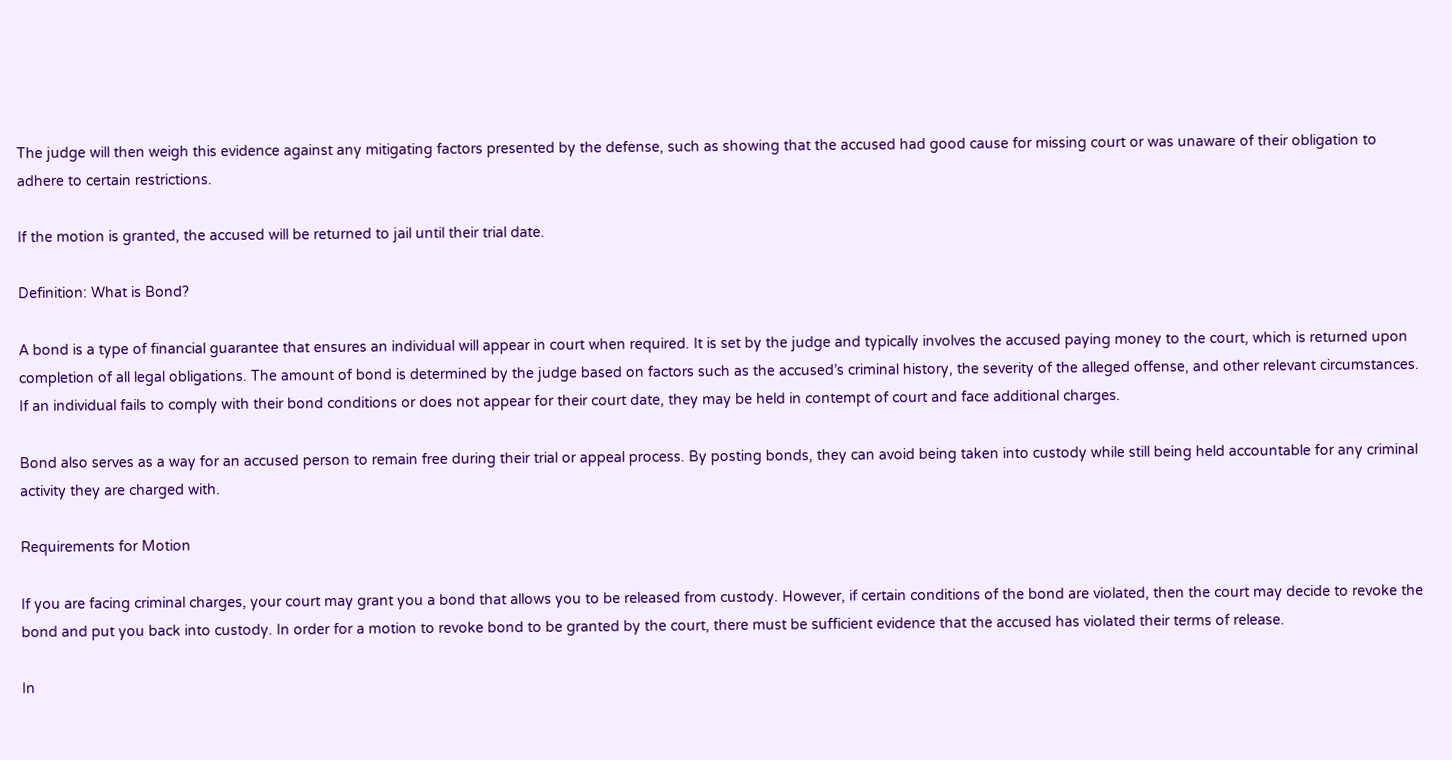The judge will then weigh this evidence against any mitigating factors presented by the defense, such as showing that the accused had good cause for missing court or was unaware of their obligation to adhere to certain restrictions.

If the motion is granted, the accused will be returned to jail until their trial date.

Definition: What is Bond?

A bond is a type of financial guarantee that ensures an individual will appear in court when required. It is set by the judge and typically involves the accused paying money to the court, which is returned upon completion of all legal obligations. The amount of bond is determined by the judge based on factors such as the accused’s criminal history, the severity of the alleged offense, and other relevant circumstances. If an individual fails to comply with their bond conditions or does not appear for their court date, they may be held in contempt of court and face additional charges.

Bond also serves as a way for an accused person to remain free during their trial or appeal process. By posting bonds, they can avoid being taken into custody while still being held accountable for any criminal activity they are charged with.

Requirements for Motion

If you are facing criminal charges, your court may grant you a bond that allows you to be released from custody. However, if certain conditions of the bond are violated, then the court may decide to revoke the bond and put you back into custody. In order for a motion to revoke bond to be granted by the court, there must be sufficient evidence that the accused has violated their terms of release.

In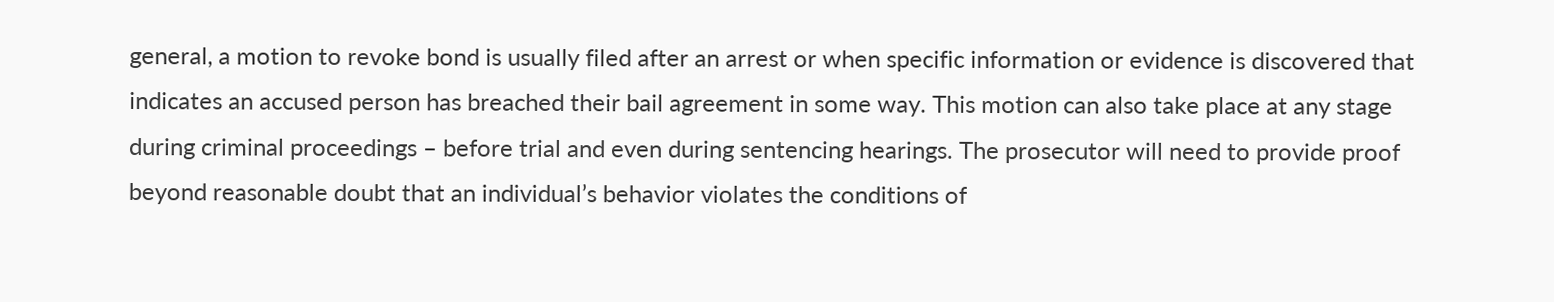general, a motion to revoke bond is usually filed after an arrest or when specific information or evidence is discovered that indicates an accused person has breached their bail agreement in some way. This motion can also take place at any stage during criminal proceedings – before trial and even during sentencing hearings. The prosecutor will need to provide proof beyond reasonable doubt that an individual’s behavior violates the conditions of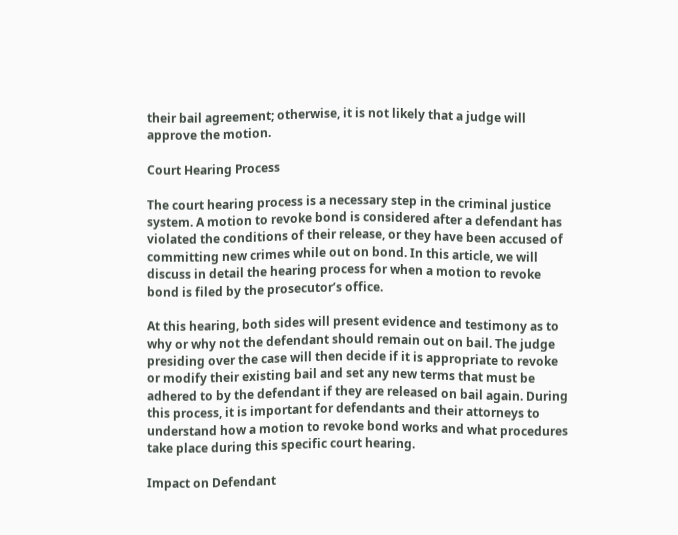their bail agreement; otherwise, it is not likely that a judge will approve the motion.

Court Hearing Process

The court hearing process is a necessary step in the criminal justice system. A motion to revoke bond is considered after a defendant has violated the conditions of their release, or they have been accused of committing new crimes while out on bond. In this article, we will discuss in detail the hearing process for when a motion to revoke bond is filed by the prosecutor’s office.

At this hearing, both sides will present evidence and testimony as to why or why not the defendant should remain out on bail. The judge presiding over the case will then decide if it is appropriate to revoke or modify their existing bail and set any new terms that must be adhered to by the defendant if they are released on bail again. During this process, it is important for defendants and their attorneys to understand how a motion to revoke bond works and what procedures take place during this specific court hearing.

Impact on Defendant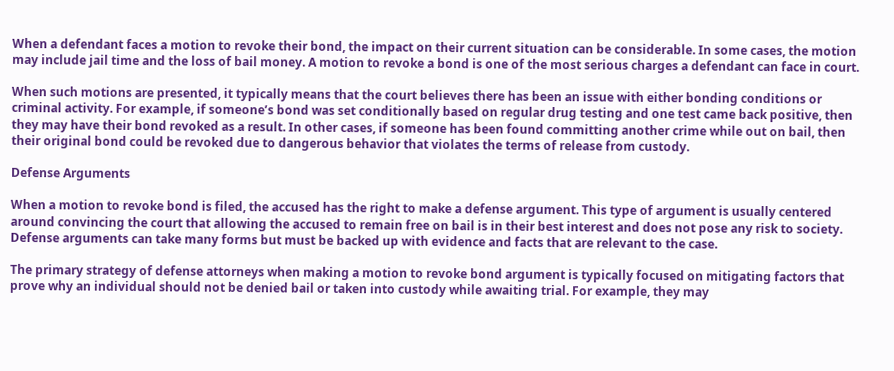When a defendant faces a motion to revoke their bond, the impact on their current situation can be considerable. In some cases, the motion may include jail time and the loss of bail money. A motion to revoke a bond is one of the most serious charges a defendant can face in court.

When such motions are presented, it typically means that the court believes there has been an issue with either bonding conditions or criminal activity. For example, if someone’s bond was set conditionally based on regular drug testing and one test came back positive, then they may have their bond revoked as a result. In other cases, if someone has been found committing another crime while out on bail, then their original bond could be revoked due to dangerous behavior that violates the terms of release from custody.

Defense Arguments

When a motion to revoke bond is filed, the accused has the right to make a defense argument. This type of argument is usually centered around convincing the court that allowing the accused to remain free on bail is in their best interest and does not pose any risk to society. Defense arguments can take many forms but must be backed up with evidence and facts that are relevant to the case.

The primary strategy of defense attorneys when making a motion to revoke bond argument is typically focused on mitigating factors that prove why an individual should not be denied bail or taken into custody while awaiting trial. For example, they may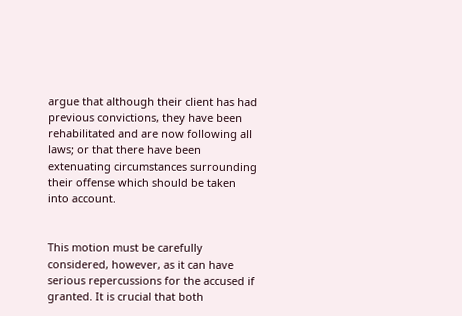argue that although their client has had previous convictions, they have been rehabilitated and are now following all laws; or that there have been extenuating circumstances surrounding their offense which should be taken into account.


This motion must be carefully considered, however, as it can have serious repercussions for the accused if granted. It is crucial that both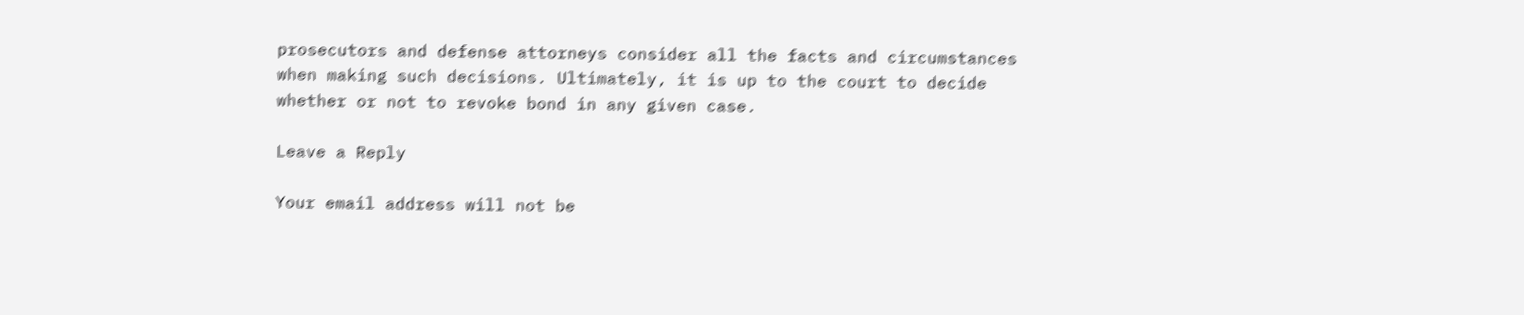prosecutors and defense attorneys consider all the facts and circumstances when making such decisions. Ultimately, it is up to the court to decide whether or not to revoke bond in any given case.

Leave a Reply

Your email address will not be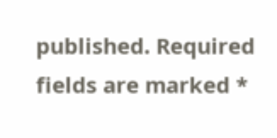published. Required fields are marked *